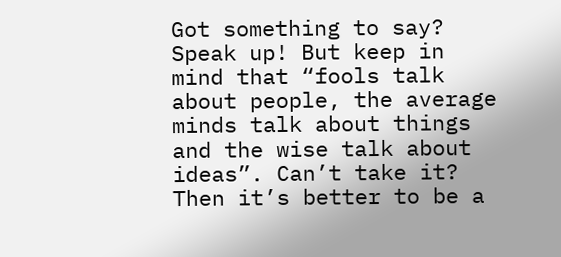Got something to say?
Speak up! But keep in mind that “fools talk about people, the average minds talk about things and the wise talk about ideas”. Can’t take it? Then it’s better to be a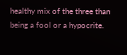healthy mix of the three than being a fool or a hypocrite.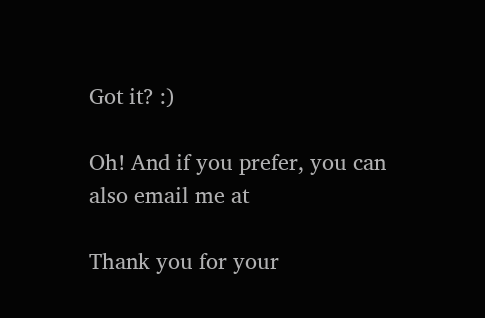Got it? :)

Oh! And if you prefer, you can also email me at

Thank you for your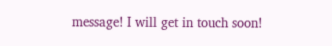message! I will get in touch soon!